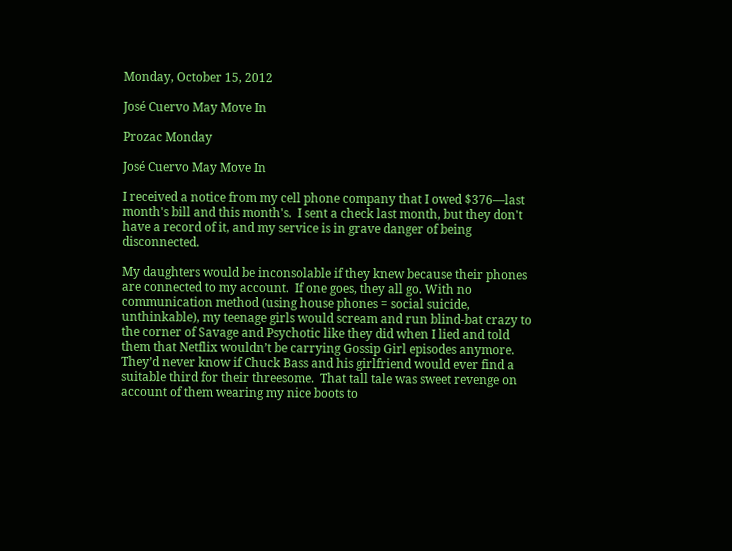Monday, October 15, 2012

José Cuervo May Move In

Prozac Monday

José Cuervo May Move In

I received a notice from my cell phone company that I owed $376—last month's bill and this month's.  I sent a check last month, but they don't have a record of it, and my service is in grave danger of being disconnected.

My daughters would be inconsolable if they knew because their phones are connected to my account.  If one goes, they all go. With no communication method (using house phones = social suicide, unthinkable), my teenage girls would scream and run blind-bat crazy to the corner of Savage and Psychotic like they did when I lied and told them that Netflix wouldn’t be carrying Gossip Girl episodes anymore. They’d never know if Chuck Bass and his girlfriend would ever find a suitable third for their threesome.  That tall tale was sweet revenge on account of them wearing my nice boots to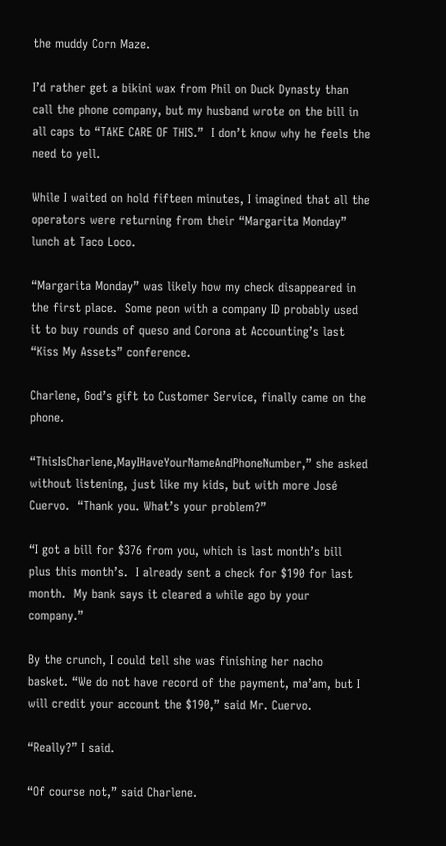the muddy Corn Maze.

I’d rather get a bikini wax from Phil on Duck Dynasty than call the phone company, but my husband wrote on the bill in all caps to “TAKE CARE OF THIS.”  I don’t know why he feels the need to yell.

While I waited on hold fifteen minutes, I imagined that all the operators were returning from their “Margarita Monday” lunch at Taco Loco.

“Margarita Monday” was likely how my check disappeared in the first place.  Some peon with a company ID probably used it to buy rounds of queso and Corona at Accounting’s last “Kiss My Assets” conference.

Charlene, God’s gift to Customer Service, finally came on the phone.

“ThisIsCharlene,MayIHaveYourNameAndPhoneNumber,” she asked without listening, just like my kids, but with more José Cuervo.  “Thank you. What’s your problem?”

“I got a bill for $376 from you, which is last month’s bill plus this month’s.  I already sent a check for $190 for last month.  My bank says it cleared a while ago by your company.”

By the crunch, I could tell she was finishing her nacho basket. “We do not have record of the payment, ma’am, but I will credit your account the $190,” said Mr. Cuervo.

“Really?” I said.

“Of course not,” said Charlene.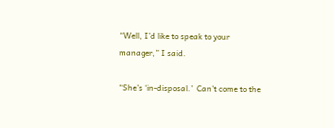“Well, I’d like to speak to your manager,” I said.

“She’s ‘in-disposal.’  Can’t come to the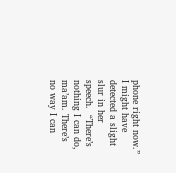phone right now.”  I might have detected a slight slur in her speech.  “There’s nothing I can do, ma’am. There’s no way I can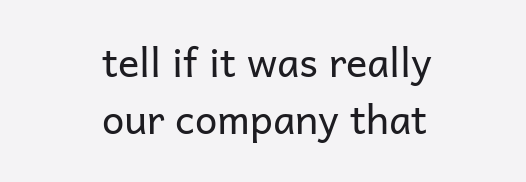tell if it was really our company that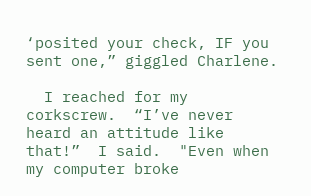‘posited your check, IF you sent one,” giggled Charlene.

  I reached for my corkscrew.  “I’ve never heard an attitude like that!”  I said.  "Even when my computer broke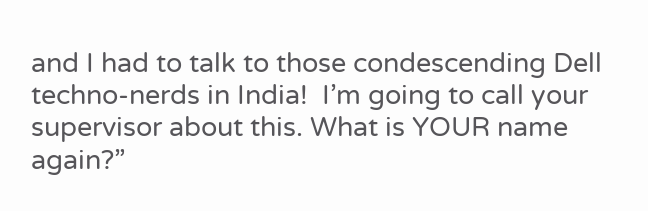and I had to talk to those condescending Dell techno-nerds in India!  I’m going to call your supervisor about this. What is YOUR name again?”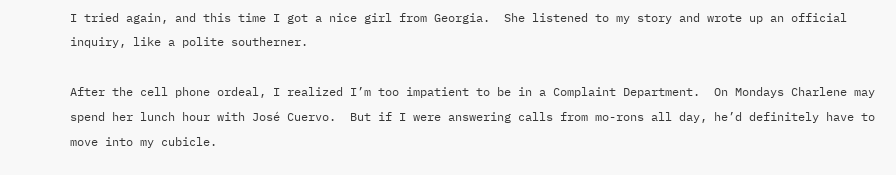I tried again, and this time I got a nice girl from Georgia.  She listened to my story and wrote up an official inquiry, like a polite southerner.

After the cell phone ordeal, I realized I’m too impatient to be in a Complaint Department.  On Mondays Charlene may spend her lunch hour with José Cuervo.  But if I were answering calls from mo-rons all day, he’d definitely have to move into my cubicle.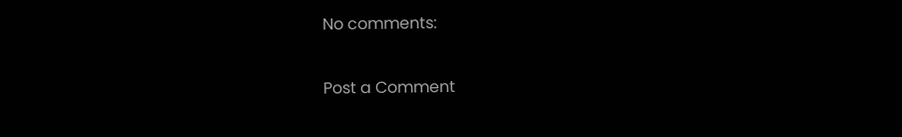No comments:

Post a Comment